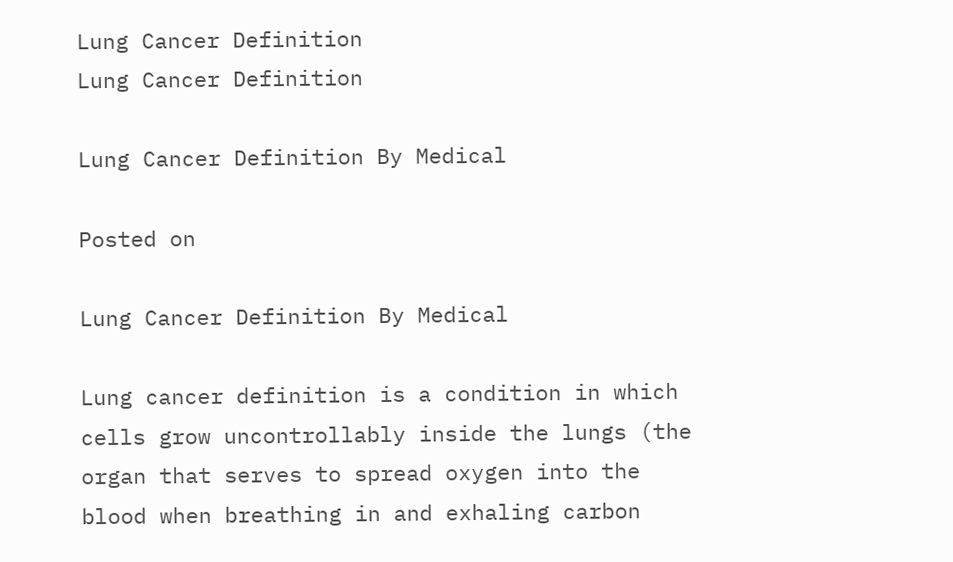Lung Cancer Definition
Lung Cancer Definition

Lung Cancer Definition By Medical

Posted on

Lung Cancer Definition By Medical

Lung cancer definition is a condition in which cells grow uncontrollably inside the lungs (the organ that serves to spread oxygen into the blood when breathing in and exhaling carbon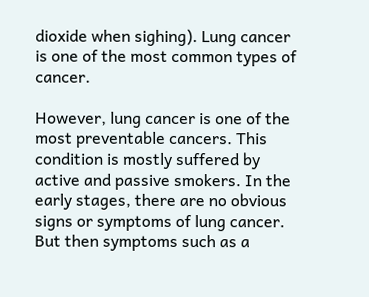dioxide when sighing). Lung cancer is one of the most common types of cancer.

However, lung cancer is one of the most preventable cancers. This condition is mostly suffered by active and passive smokers. In the early stages, there are no obvious signs or symptoms of lung cancer. But then symptoms such as a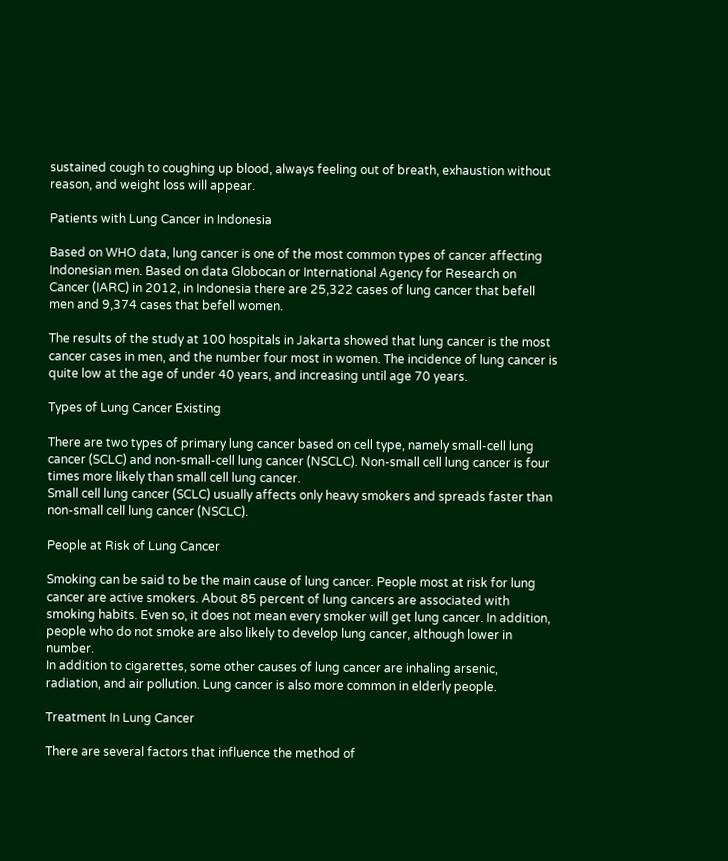sustained cough to coughing up blood, always feeling out of breath, exhaustion without reason, and weight loss will appear.

Patients with Lung Cancer in Indonesia

Based on WHO data, lung cancer is one of the most common types of cancer affecting Indonesian men. Based on data Globocan or International Agency for Research on Cancer (IARC) in 2012, in Indonesia there are 25,322 cases of lung cancer that befell men and 9,374 cases that befell women.

The results of the study at 100 hospitals in Jakarta showed that lung cancer is the most cancer cases in men, and the number four most in women. The incidence of lung cancer is quite low at the age of under 40 years, and increasing until age 70 years.

Types of Lung Cancer Existing

There are two types of primary lung cancer based on cell type, namely small-cell lung cancer (SCLC) and non-small-cell lung cancer (NSCLC). Non-small cell lung cancer is four times more likely than small cell lung cancer.
Small cell lung cancer (SCLC) usually affects only heavy smokers and spreads faster than non-small cell lung cancer (NSCLC).

People at Risk of Lung Cancer

Smoking can be said to be the main cause of lung cancer. People most at risk for lung cancer are active smokers. About 85 percent of lung cancers are associated with smoking habits. Even so, it does not mean every smoker will get lung cancer. In addition, people who do not smoke are also likely to develop lung cancer, although lower in number.
In addition to cigarettes, some other causes of lung cancer are inhaling arsenic, radiation, and air pollution. Lung cancer is also more common in elderly people.

Treatment In Lung Cancer

There are several factors that influence the method of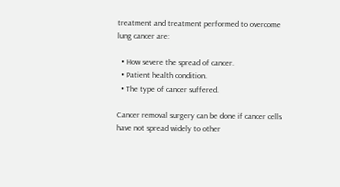treatment and treatment performed to overcome lung cancer are:

  • How severe the spread of cancer.
  • Patient health condition.
  • The type of cancer suffered.

Cancer removal surgery can be done if cancer cells have not spread widely to other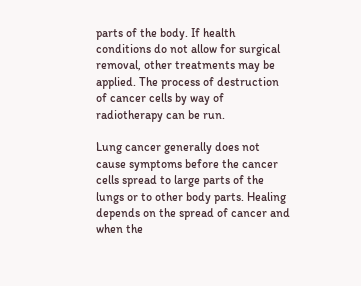parts of the body. If health conditions do not allow for surgical removal, other treatments may be applied. The process of destruction of cancer cells by way of radiotherapy can be run.

Lung cancer generally does not cause symptoms before the cancer cells spread to large parts of the lungs or to other body parts. Healing depends on the spread of cancer and when the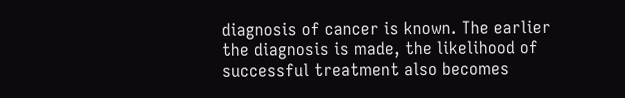diagnosis of cancer is known. The earlier the diagnosis is made, the likelihood of successful treatment also becomes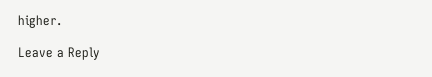higher.

Leave a Reply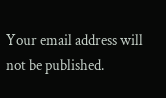Your email address will not be published.